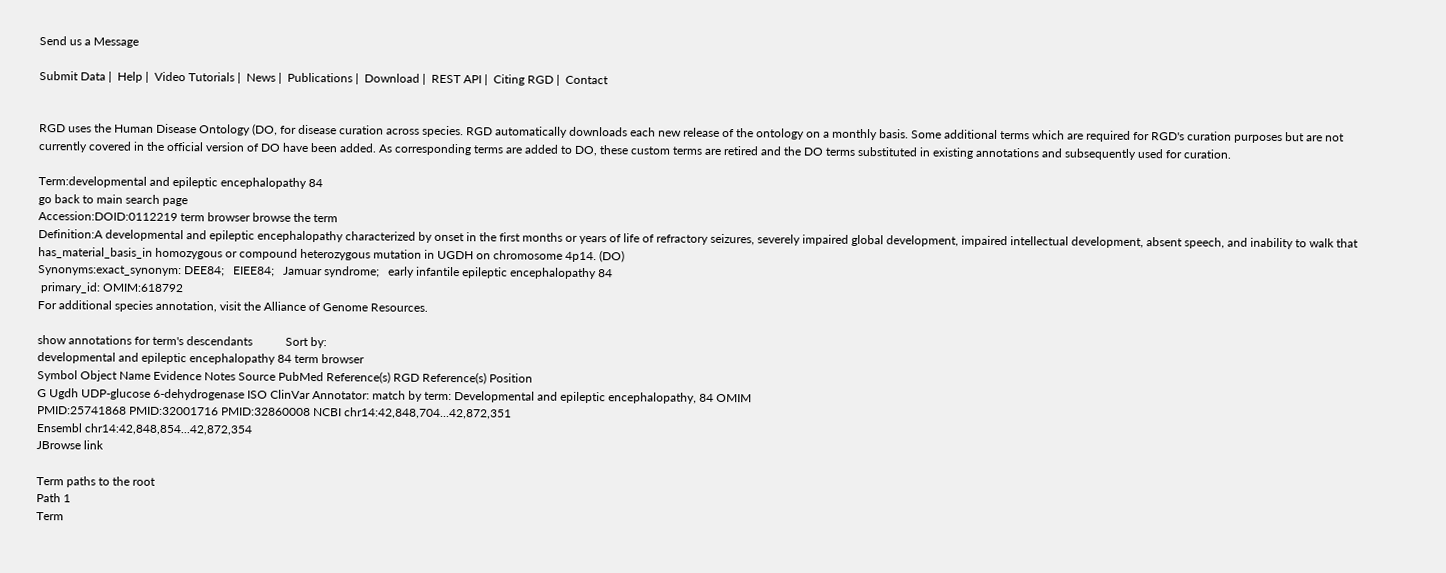Send us a Message

Submit Data |  Help |  Video Tutorials |  News |  Publications |  Download |  REST API |  Citing RGD |  Contact


RGD uses the Human Disease Ontology (DO, for disease curation across species. RGD automatically downloads each new release of the ontology on a monthly basis. Some additional terms which are required for RGD's curation purposes but are not currently covered in the official version of DO have been added. As corresponding terms are added to DO, these custom terms are retired and the DO terms substituted in existing annotations and subsequently used for curation.

Term:developmental and epileptic encephalopathy 84
go back to main search page
Accession:DOID:0112219 term browser browse the term
Definition:A developmental and epileptic encephalopathy characterized by onset in the first months or years of life of refractory seizures, severely impaired global development, impaired intellectual development, absent speech, and inability to walk that has_material_basis_in homozygous or compound heterozygous mutation in UGDH on chromosome 4p14. (DO)
Synonyms:exact_synonym: DEE84;   EIEE84;   Jamuar syndrome;   early infantile epileptic encephalopathy 84
 primary_id: OMIM:618792
For additional species annotation, visit the Alliance of Genome Resources.

show annotations for term's descendants           Sort by:
developmental and epileptic encephalopathy 84 term browser
Symbol Object Name Evidence Notes Source PubMed Reference(s) RGD Reference(s) Position
G Ugdh UDP-glucose 6-dehydrogenase ISO ClinVar Annotator: match by term: Developmental and epileptic encephalopathy, 84 OMIM
PMID:25741868 PMID:32001716 PMID:32860008 NCBI chr14:42,848,704...42,872,351
Ensembl chr14:42,848,854...42,872,354
JBrowse link

Term paths to the root
Path 1
Term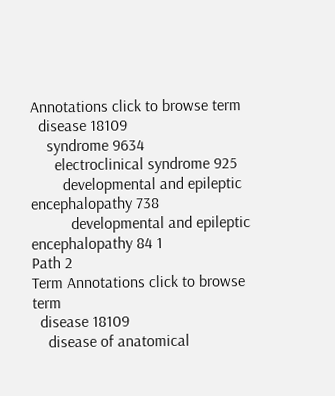Annotations click to browse term
  disease 18109
    syndrome 9634
      electroclinical syndrome 925
        developmental and epileptic encephalopathy 738
          developmental and epileptic encephalopathy 84 1
Path 2
Term Annotations click to browse term
  disease 18109
    disease of anatomical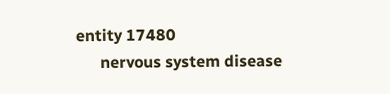entity 17480
      nervous system disease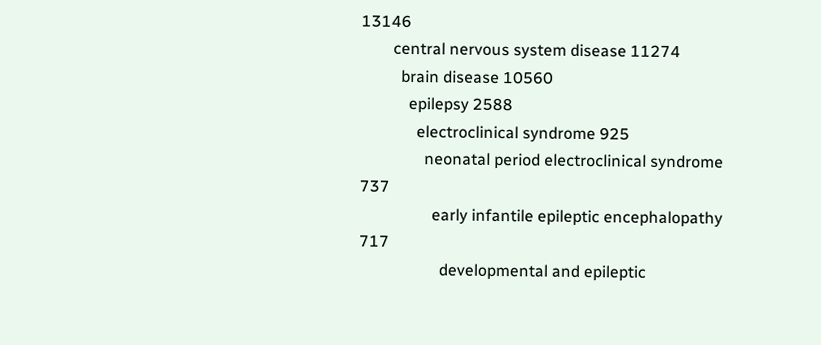13146
        central nervous system disease 11274
          brain disease 10560
            epilepsy 2588
              electroclinical syndrome 925
                neonatal period electroclinical syndrome 737
                  early infantile epileptic encephalopathy 717
                    developmental and epileptic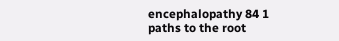encephalopathy 84 1
paths to the root